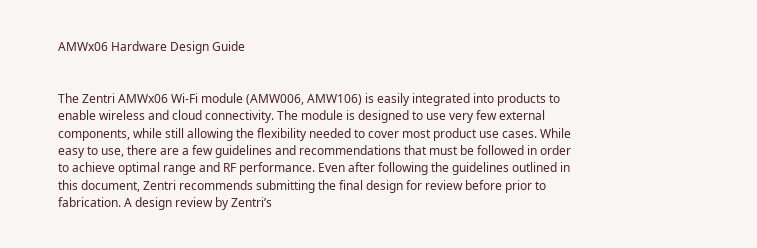AMWx06 Hardware Design Guide


The Zentri AMWx06 Wi-Fi module (AMW006, AMW106) is easily integrated into products to enable wireless and cloud connectivity. The module is designed to use very few external components, while still allowing the flexibility needed to cover most product use cases. While easy to use, there are a few guidelines and recommendations that must be followed in order to achieve optimal range and RF performance. Even after following the guidelines outlined in this document, Zentri recommends submitting the final design for review before prior to fabrication. A design review by Zentri’s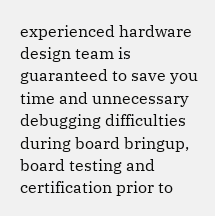experienced hardware design team is guaranteed to save you time and unnecessary debugging difficulties during board bringup, board testing and certification prior to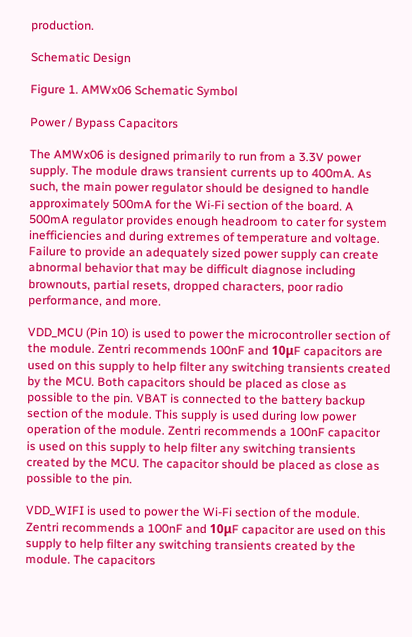production.

Schematic Design

Figure 1. AMWx06 Schematic Symbol

Power / Bypass Capacitors

The AMWx06 is designed primarily to run from a 3.3V power supply. The module draws transient currents up to 400mA. As such, the main power regulator should be designed to handle approximately 500mA for the Wi-Fi section of the board. A 500mA regulator provides enough headroom to cater for system inefficiencies and during extremes of temperature and voltage. Failure to provide an adequately sized power supply can create abnormal behavior that may be difficult diagnose including brownouts, partial resets, dropped characters, poor radio performance, and more.

VDD_MCU (Pin 10) is used to power the microcontroller section of the module. Zentri recommends 100nF and 10μF capacitors are used on this supply to help filter any switching transients created by the MCU. Both capacitors should be placed as close as possible to the pin. VBAT is connected to the battery backup section of the module. This supply is used during low power operation of the module. Zentri recommends a 100nF capacitor is used on this supply to help filter any switching transients created by the MCU. The capacitor should be placed as close as possible to the pin.

VDD_WIFI is used to power the Wi-Fi section of the module. Zentri recommends a 100nF and 10μF capacitor are used on this supply to help filter any switching transients created by the module. The capacitors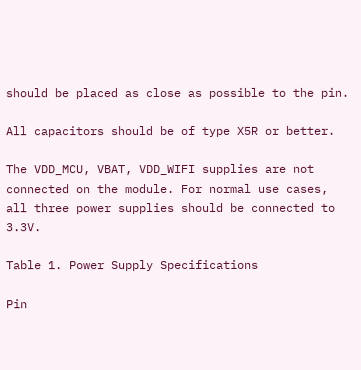should be placed as close as possible to the pin.

All capacitors should be of type X5R or better.

The VDD_MCU, VBAT, VDD_WIFI supplies are not connected on the module. For normal use cases, all three power supplies should be connected to 3.3V.

Table 1. Power Supply Specifications

Pin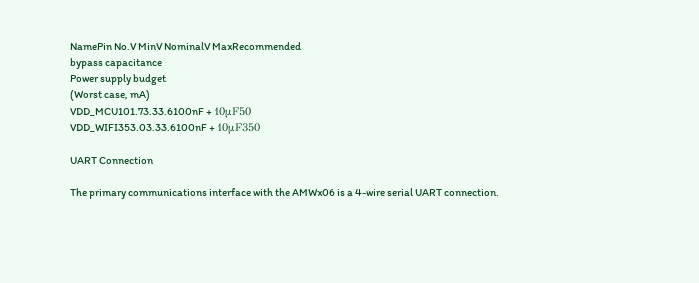NamePin No.V MinV NominalV MaxRecommended
bypass capacitance
Power supply budget
(Worst case, mA)
VDD_MCU101.73.33.6100nF + 10μF50
VDD_WIFI353.03.33.6100nF + 10μF350

UART Connection

The primary communications interface with the AMWx06 is a 4-wire serial UART connection.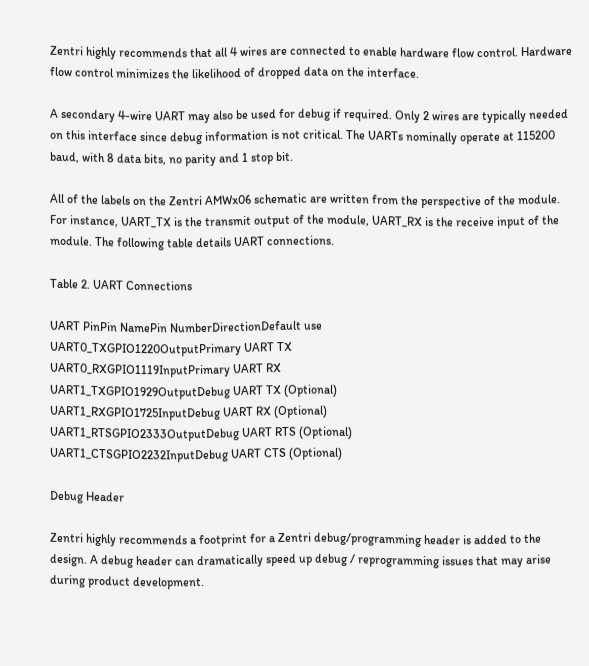Zentri highly recommends that all 4 wires are connected to enable hardware flow control. Hardware flow control minimizes the likelihood of dropped data on the interface.

A secondary 4-wire UART may also be used for debug if required. Only 2 wires are typically needed on this interface since debug information is not critical. The UARTs nominally operate at 115200 baud, with 8 data bits, no parity and 1 stop bit.

All of the labels on the Zentri AMWx06 schematic are written from the perspective of the module. For instance, UART_TX is the transmit output of the module, UART_RX is the receive input of the module. The following table details UART connections.

Table 2. UART Connections

UART PinPin NamePin NumberDirectionDefault use
UART0_TXGPIO1220OutputPrimary UART TX
UART0_RXGPIO1119InputPrimary UART RX
UART1_TXGPIO1929OutputDebug UART TX (Optional)
UART1_RXGPIO1725InputDebug UART RX (Optional)
UART1_RTSGPIO2333OutputDebug UART RTS (Optional)
UART1_CTSGPIO2232InputDebug UART CTS (Optional)

Debug Header

Zentri highly recommends a footprint for a Zentri debug/programming header is added to the design. A debug header can dramatically speed up debug / reprogramming issues that may arise during product development.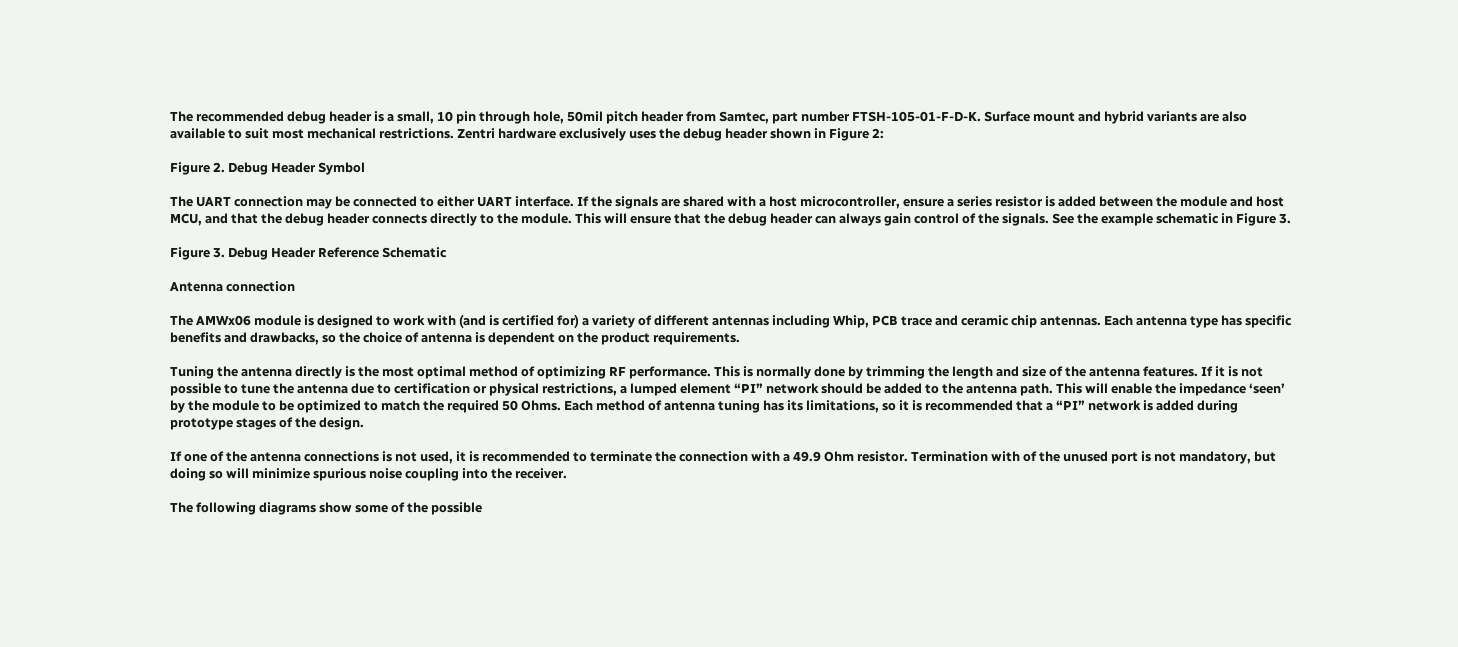The recommended debug header is a small, 10 pin through hole, 50mil pitch header from Samtec, part number FTSH-105-01-F-D-K. Surface mount and hybrid variants are also available to suit most mechanical restrictions. Zentri hardware exclusively uses the debug header shown in Figure 2:

Figure 2. Debug Header Symbol

The UART connection may be connected to either UART interface. If the signals are shared with a host microcontroller, ensure a series resistor is added between the module and host MCU, and that the debug header connects directly to the module. This will ensure that the debug header can always gain control of the signals. See the example schematic in Figure 3.

Figure 3. Debug Header Reference Schematic

Antenna connection

The AMWx06 module is designed to work with (and is certified for) a variety of different antennas including Whip, PCB trace and ceramic chip antennas. Each antenna type has specific benefits and drawbacks, so the choice of antenna is dependent on the product requirements.

Tuning the antenna directly is the most optimal method of optimizing RF performance. This is normally done by trimming the length and size of the antenna features. If it is not possible to tune the antenna due to certification or physical restrictions, a lumped element “PI” network should be added to the antenna path. This will enable the impedance ‘seen’ by the module to be optimized to match the required 50 Ohms. Each method of antenna tuning has its limitations, so it is recommended that a “PI” network is added during prototype stages of the design.

If one of the antenna connections is not used, it is recommended to terminate the connection with a 49.9 Ohm resistor. Termination with of the unused port is not mandatory, but doing so will minimize spurious noise coupling into the receiver.

The following diagrams show some of the possible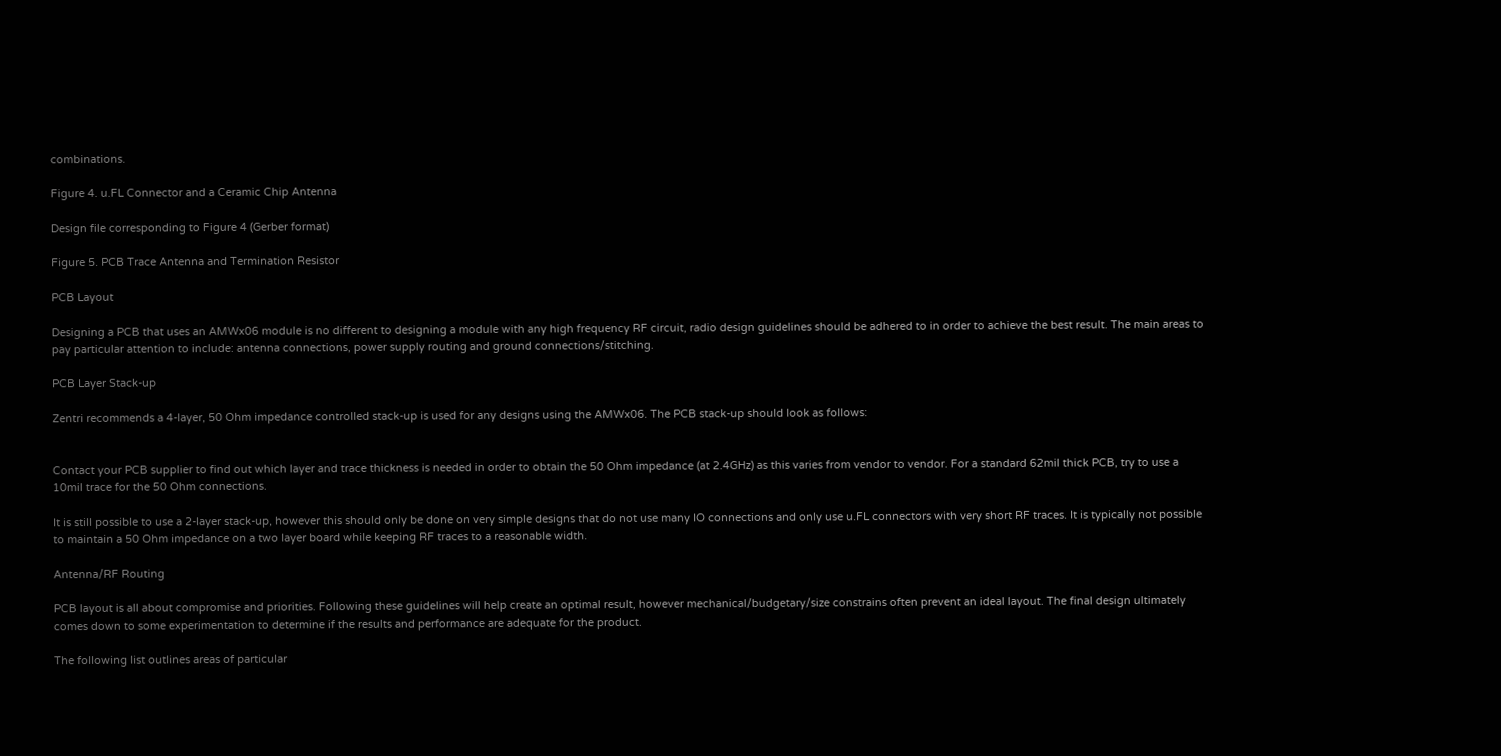combinations.

Figure 4. u.FL Connector and a Ceramic Chip Antenna

Design file corresponding to Figure 4 (Gerber format)

Figure 5. PCB Trace Antenna and Termination Resistor

PCB Layout

Designing a PCB that uses an AMWx06 module is no different to designing a module with any high frequency RF circuit, radio design guidelines should be adhered to in order to achieve the best result. The main areas to pay particular attention to include: antenna connections, power supply routing and ground connections/stitching.

PCB Layer Stack-up

Zentri recommends a 4-layer, 50 Ohm impedance controlled stack-up is used for any designs using the AMWx06. The PCB stack-up should look as follows:


Contact your PCB supplier to find out which layer and trace thickness is needed in order to obtain the 50 Ohm impedance (at 2.4GHz) as this varies from vendor to vendor. For a standard 62mil thick PCB, try to use a 10mil trace for the 50 Ohm connections.

It is still possible to use a 2-layer stack-up, however this should only be done on very simple designs that do not use many IO connections and only use u.FL connectors with very short RF traces. It is typically not possible to maintain a 50 Ohm impedance on a two layer board while keeping RF traces to a reasonable width.

Antenna/RF Routing

PCB layout is all about compromise and priorities. Following these guidelines will help create an optimal result, however mechanical/budgetary/size constrains often prevent an ideal layout. The final design ultimately comes down to some experimentation to determine if the results and performance are adequate for the product.

The following list outlines areas of particular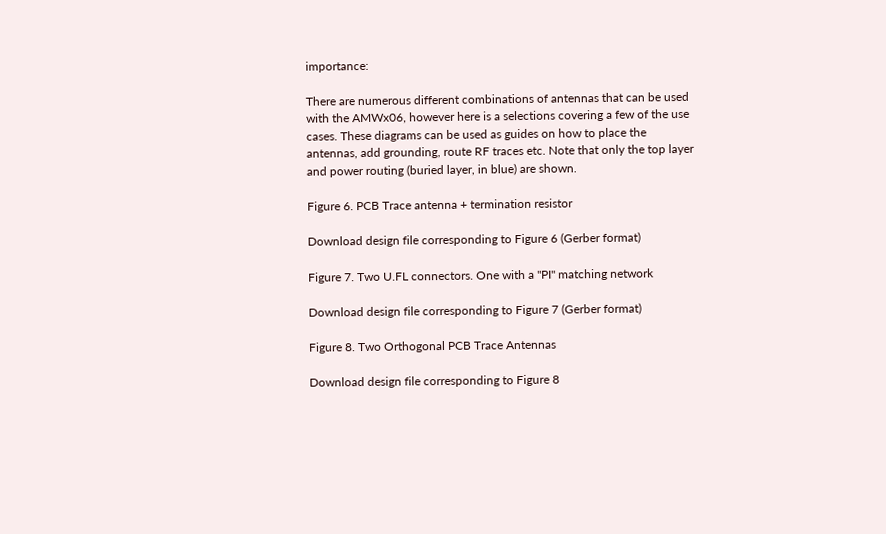importance:

There are numerous different combinations of antennas that can be used with the AMWx06, however here is a selections covering a few of the use cases. These diagrams can be used as guides on how to place the antennas, add grounding, route RF traces etc. Note that only the top layer and power routing (buried layer, in blue) are shown.

Figure 6. PCB Trace antenna + termination resistor

Download design file corresponding to Figure 6 (Gerber format)

Figure 7. Two U.FL connectors. One with a "PI" matching network

Download design file corresponding to Figure 7 (Gerber format)

Figure 8. Two Orthogonal PCB Trace Antennas

Download design file corresponding to Figure 8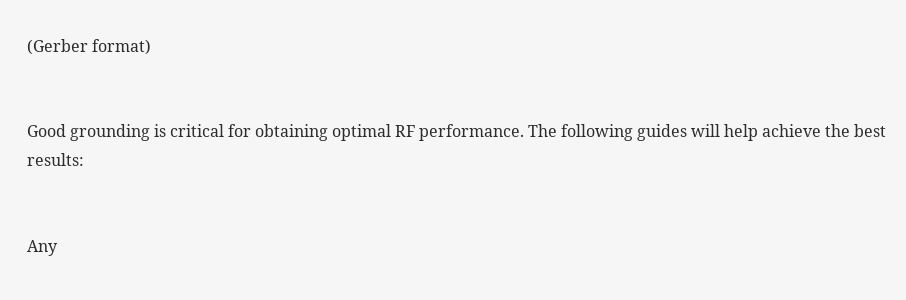(Gerber format)


Good grounding is critical for obtaining optimal RF performance. The following guides will help achieve the best results:


Any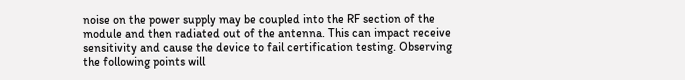noise on the power supply may be coupled into the RF section of the module and then radiated out of the antenna. This can impact receive sensitivity and cause the device to fail certification testing. Observing the following points will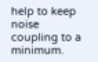help to keep noise coupling to a minimum.